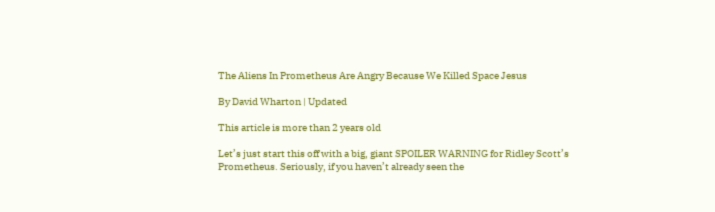The Aliens In Prometheus Are Angry Because We Killed Space Jesus

By David Wharton | Updated

This article is more than 2 years old

Let’s just start this off with a big, giant SPOILER WARNING for Ridley Scott’s Prometheus. Seriously, if you haven’t already seen the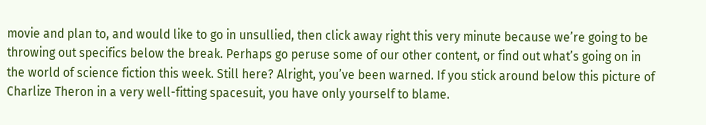movie and plan to, and would like to go in unsullied, then click away right this very minute because we’re going to be throwing out specifics below the break. Perhaps go peruse some of our other content, or find out what’s going on in the world of science fiction this week. Still here? Alright, you’ve been warned. If you stick around below this picture of Charlize Theron in a very well-fitting spacesuit, you have only yourself to blame.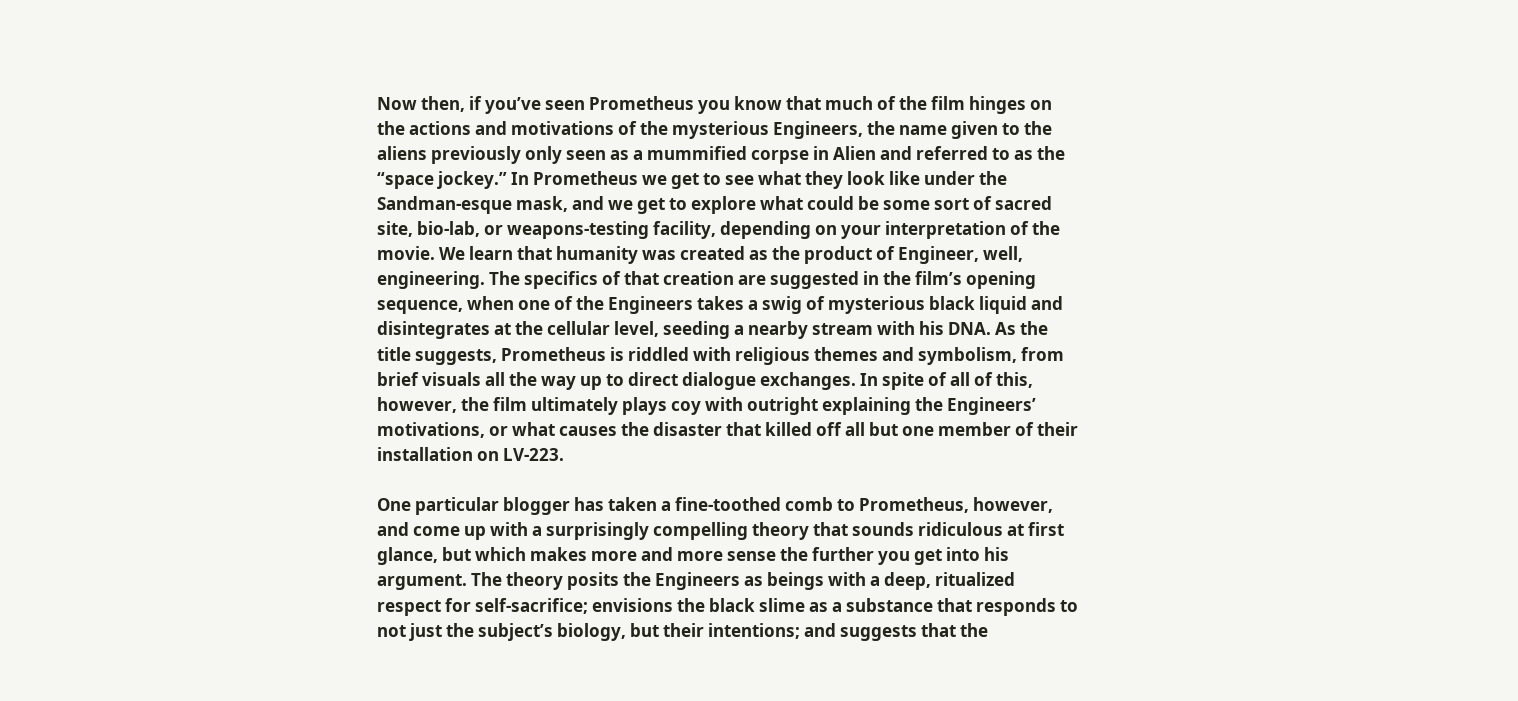Now then, if you’ve seen Prometheus you know that much of the film hinges on the actions and motivations of the mysterious Engineers, the name given to the aliens previously only seen as a mummified corpse in Alien and referred to as the “space jockey.” In Prometheus we get to see what they look like under the Sandman-esque mask, and we get to explore what could be some sort of sacred site, bio-lab, or weapons-testing facility, depending on your interpretation of the movie. We learn that humanity was created as the product of Engineer, well, engineering. The specifics of that creation are suggested in the film’s opening sequence, when one of the Engineers takes a swig of mysterious black liquid and disintegrates at the cellular level, seeding a nearby stream with his DNA. As the title suggests, Prometheus is riddled with religious themes and symbolism, from brief visuals all the way up to direct dialogue exchanges. In spite of all of this, however, the film ultimately plays coy with outright explaining the Engineers’ motivations, or what causes the disaster that killed off all but one member of their installation on LV-223.

One particular blogger has taken a fine-toothed comb to Prometheus, however, and come up with a surprisingly compelling theory that sounds ridiculous at first glance, but which makes more and more sense the further you get into his argument. The theory posits the Engineers as beings with a deep, ritualized respect for self-sacrifice; envisions the black slime as a substance that responds to not just the subject’s biology, but their intentions; and suggests that the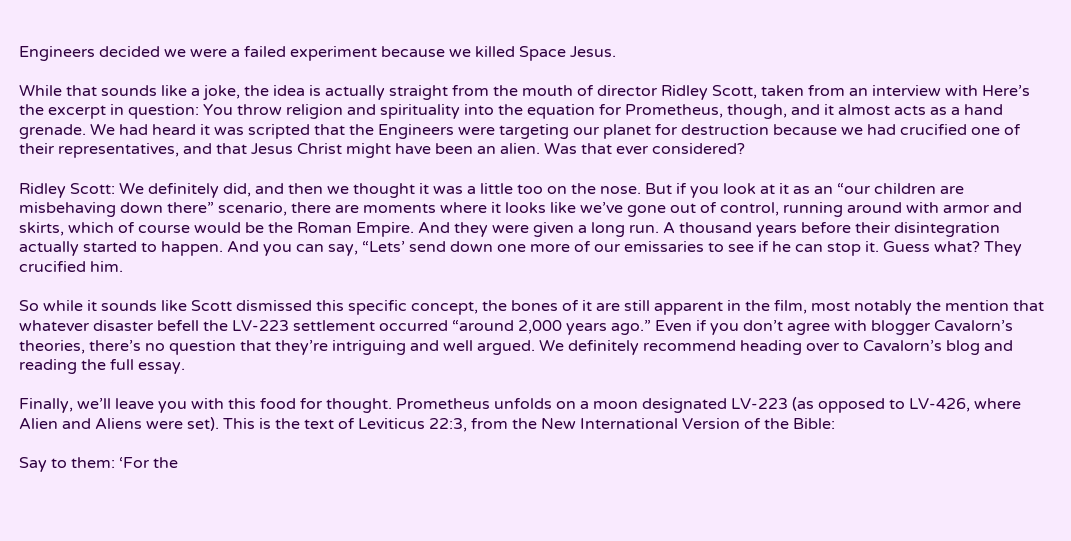Engineers decided we were a failed experiment because we killed Space Jesus.

While that sounds like a joke, the idea is actually straight from the mouth of director Ridley Scott, taken from an interview with Here’s the excerpt in question: You throw religion and spirituality into the equation for Prometheus, though, and it almost acts as a hand grenade. We had heard it was scripted that the Engineers were targeting our planet for destruction because we had crucified one of their representatives, and that Jesus Christ might have been an alien. Was that ever considered?

Ridley Scott: We definitely did, and then we thought it was a little too on the nose. But if you look at it as an “our children are misbehaving down there” scenario, there are moments where it looks like we’ve gone out of control, running around with armor and skirts, which of course would be the Roman Empire. And they were given a long run. A thousand years before their disintegration actually started to happen. And you can say, “Lets’ send down one more of our emissaries to see if he can stop it. Guess what? They crucified him.

So while it sounds like Scott dismissed this specific concept, the bones of it are still apparent in the film, most notably the mention that whatever disaster befell the LV-223 settlement occurred “around 2,000 years ago.” Even if you don’t agree with blogger Cavalorn’s theories, there’s no question that they’re intriguing and well argued. We definitely recommend heading over to Cavalorn’s blog and reading the full essay.

Finally, we’ll leave you with this food for thought. Prometheus unfolds on a moon designated LV-223 (as opposed to LV-426, where Alien and Aliens were set). This is the text of Leviticus 22:3, from the New International Version of the Bible:

Say to them: ‘For the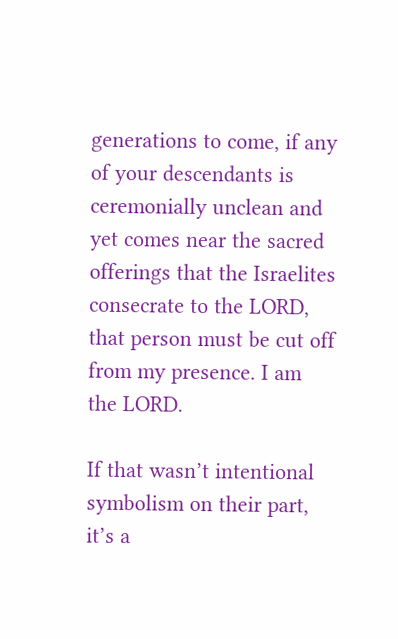generations to come, if any of your descendants is ceremonially unclean and yet comes near the sacred offerings that the Israelites consecrate to the LORD, that person must be cut off from my presence. I am the LORD.

If that wasn’t intentional symbolism on their part, it’s a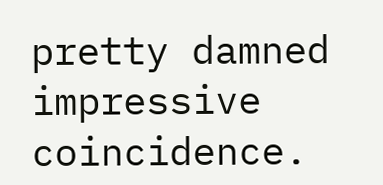pretty damned impressive coincidence.